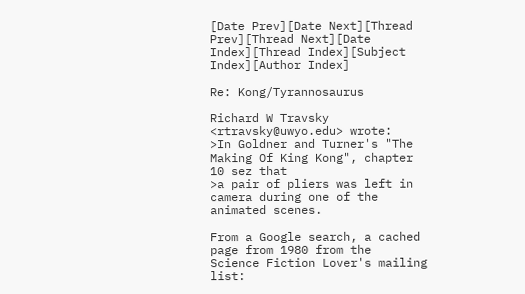[Date Prev][Date Next][Thread Prev][Thread Next][Date Index][Thread Index][Subject Index][Author Index]

Re: Kong/Tyrannosaurus

Richard W Travsky <rtravsky@uwyo.edu> wrote:
>In Goldner and Turner's "The Making Of King Kong", chapter 10 sez that
>a pair of pliers was left in camera during one of the animated scenes.

From a Google search, a cached page from 1980 from the
Science Fiction Lover's mailing list: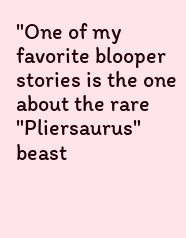"One of my favorite blooper stories is the one about the rare
"Pliersaurus" beast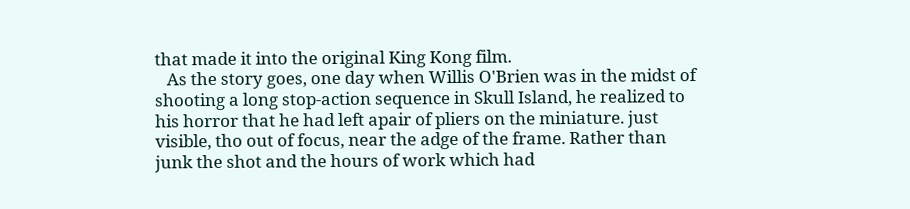that made it into the original King Kong film.
   As the story goes, one day when Willis O'Brien was in the midst of
shooting a long stop-action sequence in Skull Island, he realized to
his horror that he had left apair of pliers on the miniature. just
visible, tho out of focus, near the adge of the frame. Rather than
junk the shot and the hours of work which had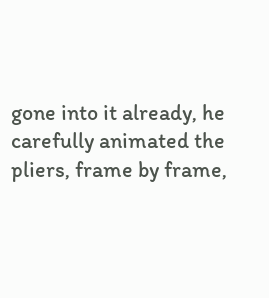gone into it already, he
carefully animated the pliers, frame by frame,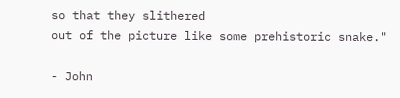so that they slithered
out of the picture like some prehistoric snake."

- John